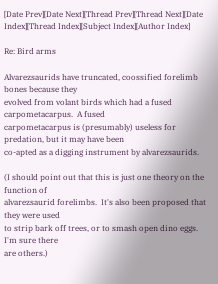[Date Prev][Date Next][Thread Prev][Thread Next][Date Index][Thread Index][Subject Index][Author Index]

Re: Bird arms

Alvarezsaurids have truncated, coossified forelimb bones because they
evolved from volant birds which had a fused carpometacarpus.  A fused
carpometacarpus is (presumably) useless for predation, but it may have been
co-apted as a digging instrument by alvarezsaurids.

(I should point out that this is just one theory on the function of
alvarezsaurid forelimbs.  It's also been proposed that they were used
to strip bark off trees, or to smash open dino eggs.  I'm sure there
are others.)